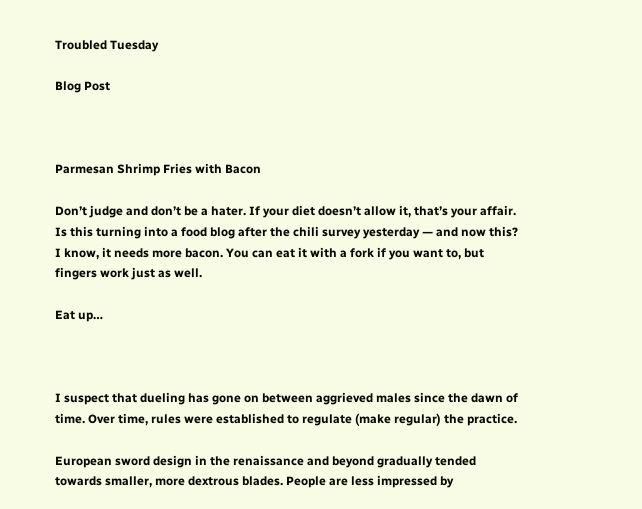Troubled Tuesday

Blog Post



Parmesan Shrimp Fries with Bacon

Don’t judge and don’t be a hater. If your diet doesn’t allow it, that’s your affair. Is this turning into a food blog after the chili survey yesterday — and now this? I know, it needs more bacon. You can eat it with a fork if you want to, but fingers work just as well.

Eat up…



I suspect that dueling has gone on between aggrieved males since the dawn of time. Over time, rules were established to regulate (make regular) the practice.

European sword design in the renaissance and beyond gradually tended towards smaller, more dextrous blades. People are less impressed by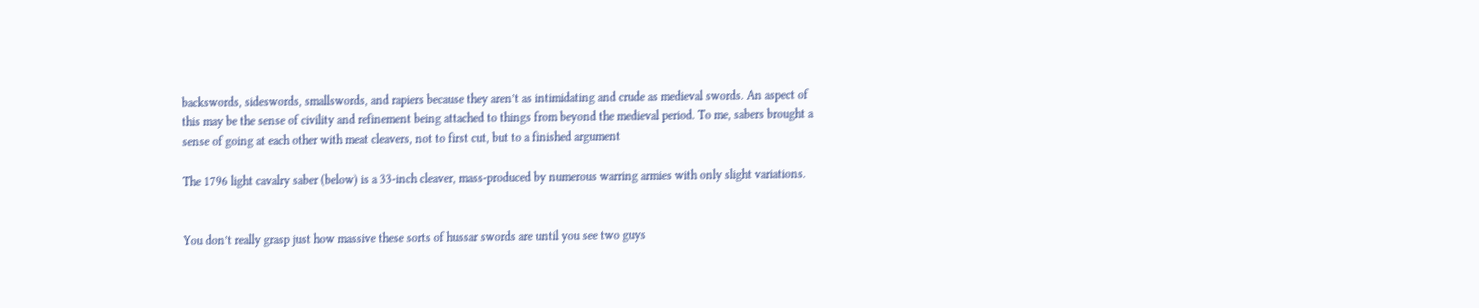backswords, sideswords, smallswords, and rapiers because they aren’t as intimidating and crude as medieval swords. An aspect of this may be the sense of civility and refinement being attached to things from beyond the medieval period. To me, sabers brought a sense of going at each other with meat cleavers, not to first cut, but to a finished argument

The 1796 light cavalry saber (below) is a 33-inch cleaver, mass-produced by numerous warring armies with only slight variations.


You don’t really grasp just how massive these sorts of hussar swords are until you see two guys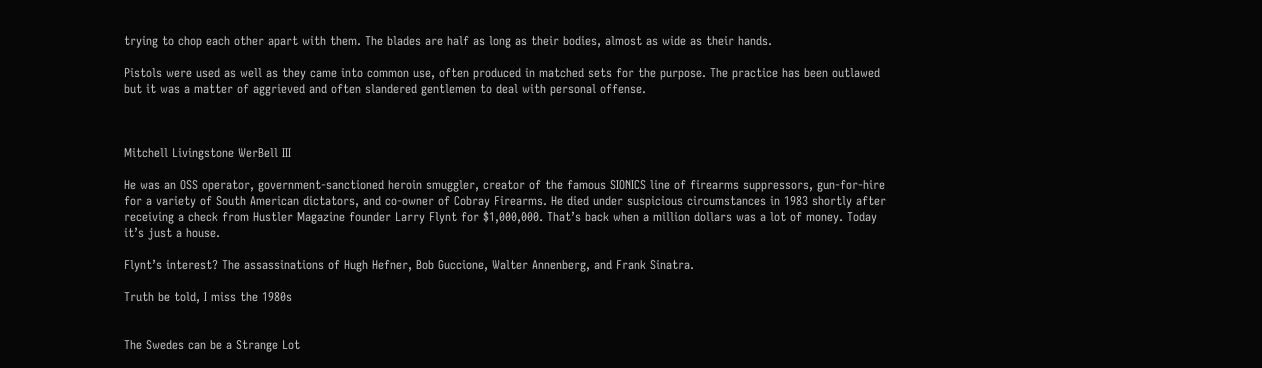trying to chop each other apart with them. The blades are half as long as their bodies, almost as wide as their hands.

Pistols were used as well as they came into common use, often produced in matched sets for the purpose. The practice has been outlawed but it was a matter of aggrieved and often slandered gentlemen to deal with personal offense.



Mitchell Livingstone WerBell III

He was an OSS operator, government-sanctioned heroin smuggler, creator of the famous SIONICS line of firearms suppressors, gun-for-hire for a variety of South American dictators, and co-owner of Cobray Firearms. He died under suspicious circumstances in 1983 shortly after receiving a check from Hustler Magazine founder Larry Flynt for $1,000,000. That’s back when a million dollars was a lot of money. Today it’s just a house.

Flynt’s interest? The assassinations of Hugh Hefner, Bob Guccione, Walter Annenberg, and Frank Sinatra.

Truth be told, I miss the 1980s


The Swedes can be a Strange Lot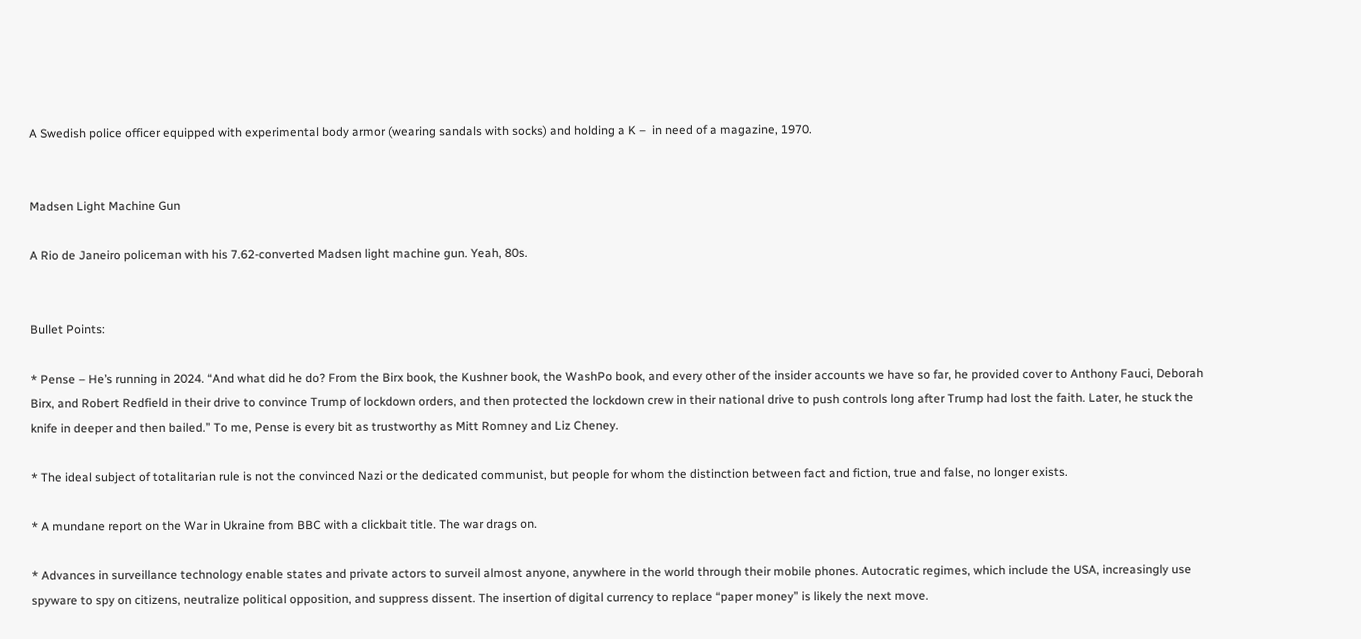A Swedish police officer equipped with experimental body armor (wearing sandals with socks) and holding a K –  in need of a magazine, 1970.


Madsen Light Machine Gun

A Rio de Janeiro policeman with his 7.62-converted Madsen light machine gun. Yeah, 80s.


Bullet Points:

* Pense – He’s running in 2024. “And what did he do? From the Birx book, the Kushner book, the WashPo book, and every other of the insider accounts we have so far, he provided cover to Anthony Fauci, Deborah Birx, and Robert Redfield in their drive to convince Trump of lockdown orders, and then protected the lockdown crew in their national drive to push controls long after Trump had lost the faith. Later, he stuck the knife in deeper and then bailed.” To me, Pense is every bit as trustworthy as Mitt Romney and Liz Cheney.

* The ideal subject of totalitarian rule is not the convinced Nazi or the dedicated communist, but people for whom the distinction between fact and fiction, true and false, no longer exists.

* A mundane report on the War in Ukraine from BBC with a clickbait title. The war drags on.

* Advances in surveillance technology enable states and private actors to surveil almost anyone, anywhere in the world through their mobile phones. Autocratic regimes, which include the USA, increasingly use spyware to spy on citizens, neutralize political opposition, and suppress dissent. The insertion of digital currency to replace “paper money” is likely the next move.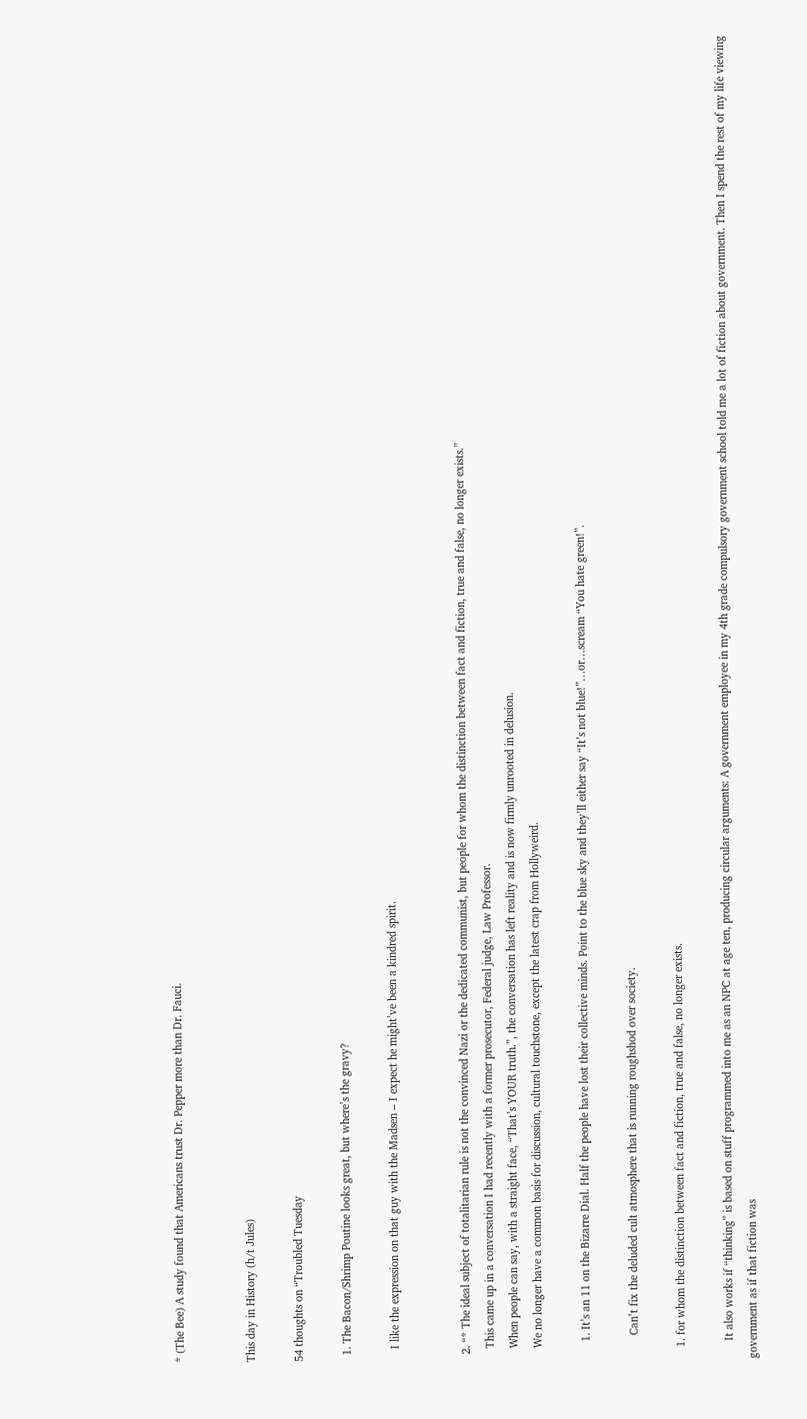* (The Bee) A study found that Americans trust Dr. Pepper more than Dr. Fauci.


This day in History (h/t Jules)

54 thoughts on “Troubled Tuesday

  1. The Bacon/Shrimp Poutine looks great, but where’s the gravy?

    I like the expression on that guy with the Madsen – I expect he might’ve been a kindred spirit.


  2. “* The ideal subject of totalitarian rule is not the convinced Nazi or the dedicated communist, but people for whom the distinction between fact and fiction, true and false, no longer exists.”
    This came up in a conversation I had recently with a former prosecutor, Federal judge, Law Professor.
    When people can say, with a straight face, “That’s YOUR truth.”, the conversation has left reality and is now firmly unrooted in delusion.
    We no longer have a common basis for discussion, cultural touchstone, except the latest crap from Hollyweird.

      1. It’s an 11 on the Bizarre Dial. Half the people have lost their collective minds. Point to the blue sky and they’ll either say “It’s not blue!”…or…scream “You hate green!”.

        Can’t fix the deluded cult atmosphere that is running roughshod over society.

    1. for whom the distinction between fact and fiction, true and false, no longer exists.

      It also works if “thinking” is based on stuff programmed into me as an NPC at age ten, producing circular arguments: A government employee in my 4th grade compulsory government school told me a lot of fiction about government. Then I spend the rest of my life viewing government as if that fiction was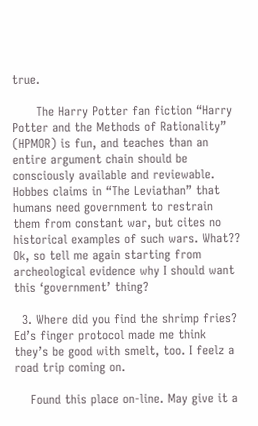true.

      The Harry Potter fan fiction “Harry Potter and the Methods of Rationality” (HPMOR) is fun, and teaches than an entire argument chain should be consciously available and reviewable. Hobbes claims in “The Leviathan” that humans need government to restrain them from constant war, but cites no historical examples of such wars. What?? Ok, so tell me again starting from archeological evidence why I should want this ‘government’ thing?

  3. Where did you find the shrimp fries? Ed’s finger protocol made me think they’s be good with smelt, too. I feelz a road trip coming on.

    Found this place on-line. May give it a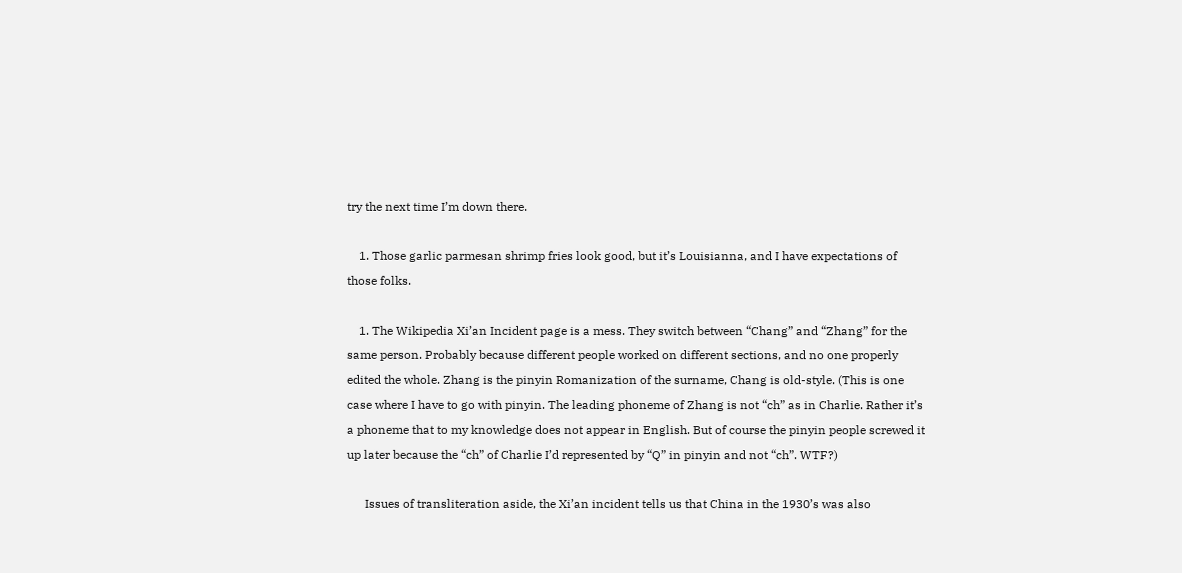try the next time I’m down there.

    1. Those garlic parmesan shrimp fries look good, but it’s Louisianna, and I have expectations of those folks.

    1. The Wikipedia Xi’an Incident page is a mess. They switch between “Chang” and “Zhang” for the same person. Probably because different people worked on different sections, and no one properly edited the whole. Zhang is the pinyin Romanization of the surname, Chang is old-style. (This is one case where I have to go with pinyin. The leading phoneme of Zhang is not “ch” as in Charlie. Rather it’s a phoneme that to my knowledge does not appear in English. But of course the pinyin people screwed it up later because the “ch” of Charlie I’d represented by “Q” in pinyin and not “ch”. WTF?)

      Issues of transliteration aside, the Xi’an incident tells us that China in the 1930’s was also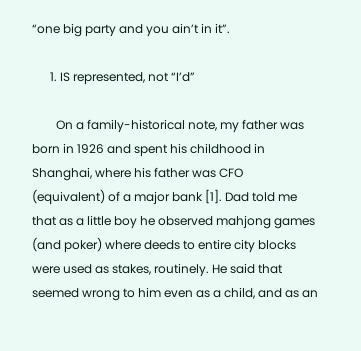“one big party and you ain’t in it”.

      1. IS represented, not “I’d”

        On a family-historical note, my father was born in 1926 and spent his childhood in Shanghai, where his father was CFO (equivalent) of a major bank [1]. Dad told me that as a little boy he observed mahjong games (and poker) where deeds to entire city blocks were used as stakes, routinely. He said that seemed wrong to him even as a child, and as an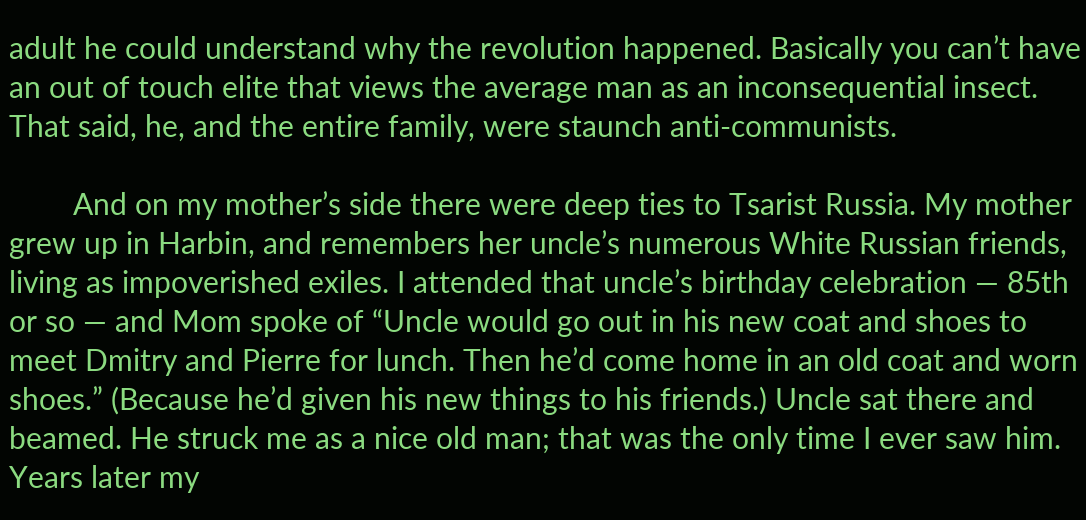adult he could understand why the revolution happened. Basically you can’t have an out of touch elite that views the average man as an inconsequential insect. That said, he, and the entire family, were staunch anti-communists.

        And on my mother’s side there were deep ties to Tsarist Russia. My mother grew up in Harbin, and remembers her uncle’s numerous White Russian friends, living as impoverished exiles. I attended that uncle’s birthday celebration — 85th or so — and Mom spoke of “Uncle would go out in his new coat and shoes to meet Dmitry and Pierre for lunch. Then he’d come home in an old coat and worn shoes.” (Because he’d given his new things to his friends.) Uncle sat there and beamed. He struck me as a nice old man; that was the only time I ever saw him. Years later my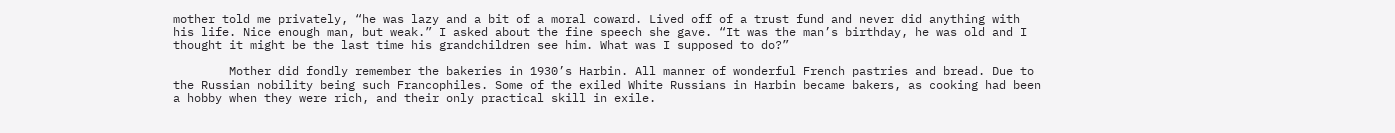mother told me privately, “he was lazy and a bit of a moral coward. Lived off of a trust fund and never did anything with his life. Nice enough man, but weak.” I asked about the fine speech she gave. “It was the man’s birthday, he was old and I thought it might be the last time his grandchildren see him. What was I supposed to do?”

        Mother did fondly remember the bakeries in 1930’s Harbin. All manner of wonderful French pastries and bread. Due to the Russian nobility being such Francophiles. Some of the exiled White Russians in Harbin became bakers, as cooking had been a hobby when they were rich, and their only practical skill in exile.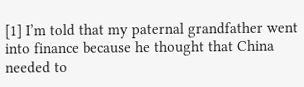[1] I’m told that my paternal grandfather went into finance because he thought that China needed to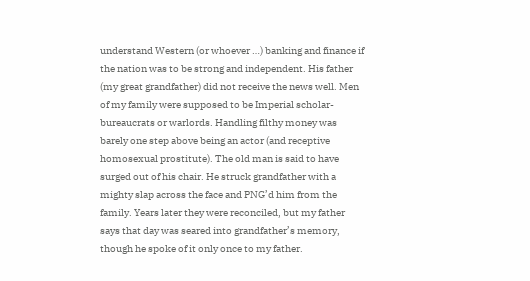understand Western (or whoever …) banking and finance if the nation was to be strong and independent. His father (my great grandfather) did not receive the news well. Men of my family were supposed to be Imperial scholar-bureaucrats or warlords. Handling filthy money was barely one step above being an actor (and receptive homosexual prostitute). The old man is said to have surged out of his chair. He struck grandfather with a mighty slap across the face and PNG’d him from the family. Years later they were reconciled, but my father says that day was seared into grandfather’s memory, though he spoke of it only once to my father.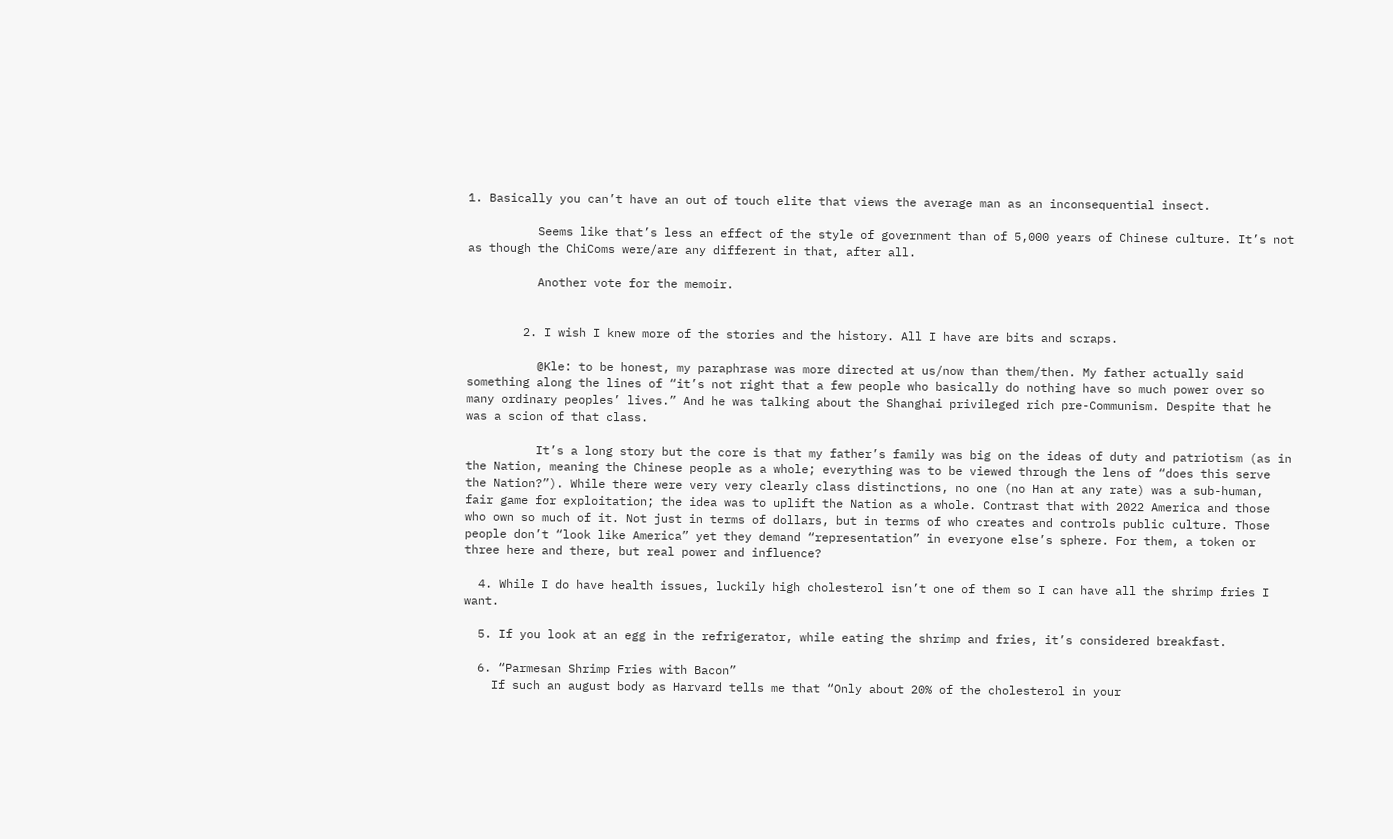1. Basically you can’t have an out of touch elite that views the average man as an inconsequential insect.

          Seems like that’s less an effect of the style of government than of 5,000 years of Chinese culture. It’s not as though the ChiComs were/are any different in that, after all.

          Another vote for the memoir.


        2. I wish I knew more of the stories and the history. All I have are bits and scraps.

          @Kle: to be honest, my paraphrase was more directed at us/now than them/then. My father actually said something along the lines of “it’s not right that a few people who basically do nothing have so much power over so many ordinary peoples’ lives.” And he was talking about the Shanghai privileged rich pre-Communism. Despite that he was a scion of that class.

          It’s a long story but the core is that my father’s family was big on the ideas of duty and patriotism (as in the Nation, meaning the Chinese people as a whole; everything was to be viewed through the lens of “does this serve the Nation?”). While there were very very clearly class distinctions, no one (no Han at any rate) was a sub-human, fair game for exploitation; the idea was to uplift the Nation as a whole. Contrast that with 2022 America and those who own so much of it. Not just in terms of dollars, but in terms of who creates and controls public culture. Those people don’t “look like America” yet they demand “representation” in everyone else’s sphere. For them, a token or three here and there, but real power and influence?

  4. While I do have health issues, luckily high cholesterol isn’t one of them so I can have all the shrimp fries I want.

  5. If you look at an egg in the refrigerator, while eating the shrimp and fries, it’s considered breakfast.

  6. “Parmesan Shrimp Fries with Bacon”
    If such an august body as Harvard tells me that “Only about 20% of the cholesterol in your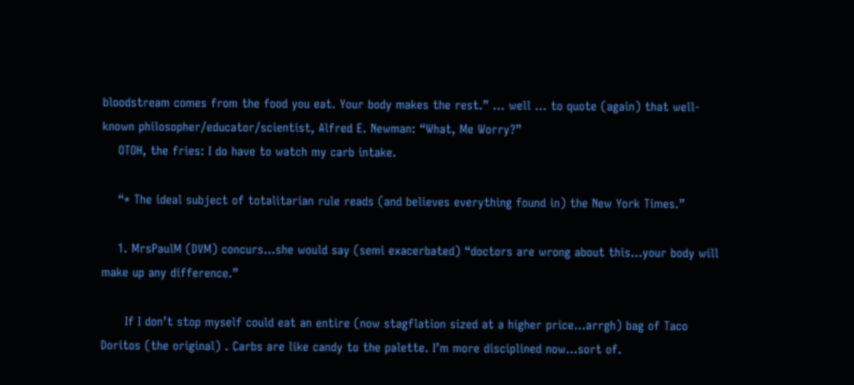bloodstream comes from the food you eat. Your body makes the rest.” … well … to quote (again) that well-known philosopher/educator/scientist, Alfred E. Newman: “What, Me Worry?”
    OTOH, the fries: I do have to watch my carb intake.

    “* The ideal subject of totalitarian rule reads (and believes everything found in) the New York Times.”

    1. MrsPaulM (DVM) concurs…she would say (semi exacerbated) “doctors are wrong about this…your body will make up any difference.”

      If I don’t stop myself could eat an entire (now stagflation sized at a higher price…arrgh) bag of Taco Doritos (the original) . Carbs are like candy to the palette. I’m more disciplined now…sort of.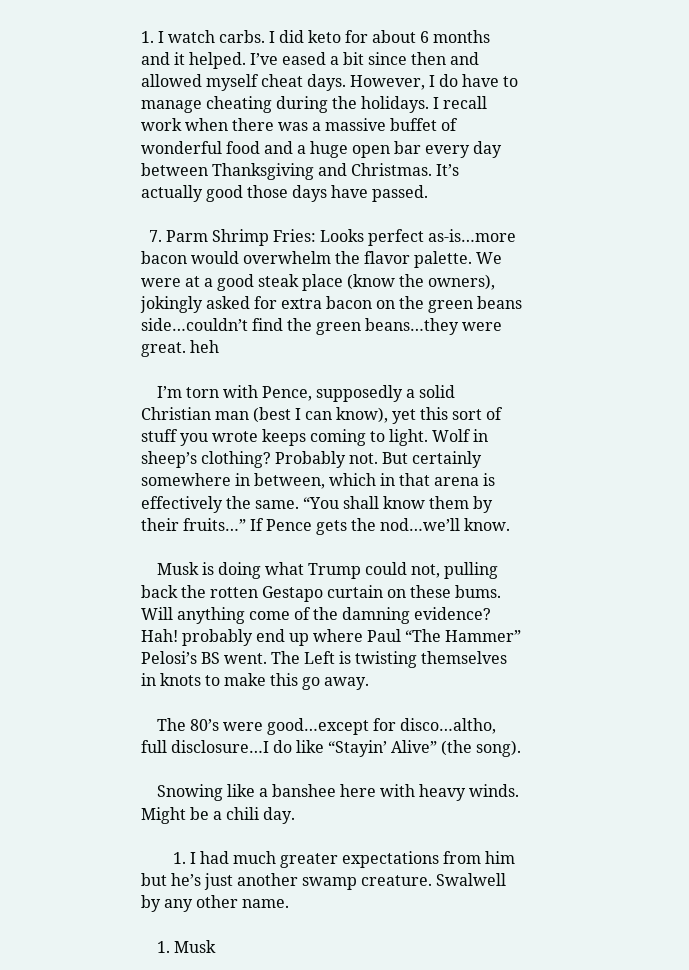1. I watch carbs. I did keto for about 6 months and it helped. I’ve eased a bit since then and allowed myself cheat days. However, I do have to manage cheating during the holidays. I recall work when there was a massive buffet of wonderful food and a huge open bar every day between Thanksgiving and Christmas. It’s actually good those days have passed.

  7. Parm Shrimp Fries: Looks perfect as-is…more bacon would overwhelm the flavor palette. We were at a good steak place (know the owners), jokingly asked for extra bacon on the green beans side…couldn’t find the green beans…they were great. heh

    I’m torn with Pence, supposedly a solid Christian man (best I can know), yet this sort of stuff you wrote keeps coming to light. Wolf in sheep’s clothing? Probably not. But certainly somewhere in between, which in that arena is effectively the same. “You shall know them by their fruits…” If Pence gets the nod…we’ll know.

    Musk is doing what Trump could not, pulling back the rotten Gestapo curtain on these bums. Will anything come of the damning evidence? Hah! probably end up where Paul “The Hammer” Pelosi’s BS went. The Left is twisting themselves in knots to make this go away.

    The 80’s were good…except for disco…altho, full disclosure…I do like “Stayin’ Alive” (the song).

    Snowing like a banshee here with heavy winds. Might be a chili day.

        1. I had much greater expectations from him but he’s just another swamp creature. Swalwell by any other name.

    1. Musk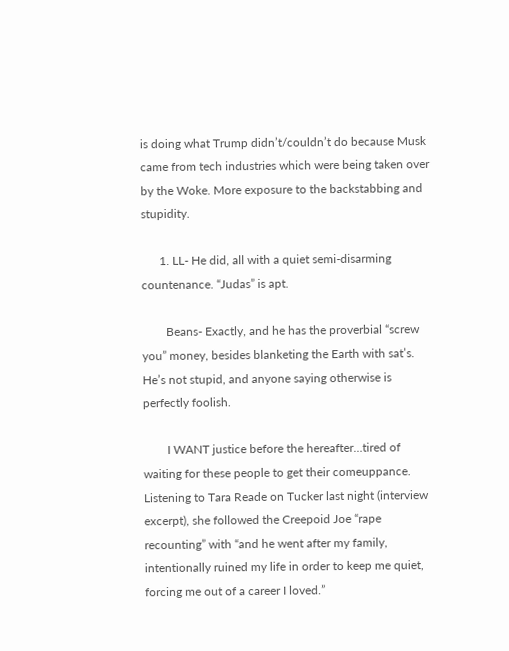is doing what Trump didn’t/couldn’t do because Musk came from tech industries which were being taken over by the Woke. More exposure to the backstabbing and stupidity.

      1. LL- He did, all with a quiet semi-disarming countenance. “Judas” is apt.

        Beans- Exactly, and he has the proverbial “screw you” money, besides blanketing the Earth with sat’s. He’s not stupid, and anyone saying otherwise is perfectly foolish.

        I WANT justice before the hereafter…tired of waiting for these people to get their comeuppance. Listening to Tara Reade on Tucker last night (interview excerpt), she followed the Creepoid Joe “rape recounting” with “and he went after my family, intentionally ruined my life in order to keep me quiet, forcing me out of a career I loved.”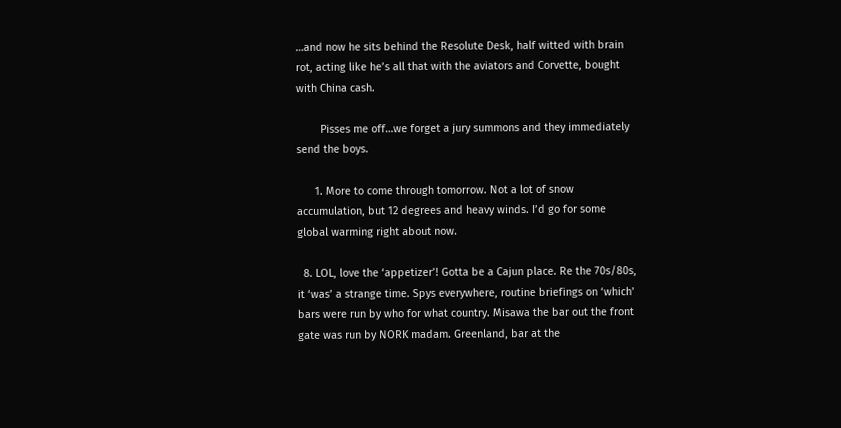…and now he sits behind the Resolute Desk, half witted with brain rot, acting like he’s all that with the aviators and Corvette, bought with China cash.

        Pisses me off…we forget a jury summons and they immediately send the boys.

      1. More to come through tomorrow. Not a lot of snow accumulation, but 12 degrees and heavy winds. I’d go for some global warming right about now.

  8. LOL, love the ‘appetizer’! Gotta be a Cajun place. Re the 70s/80s, it ‘was’ a strange time. Spys everywhere, routine briefings on ‘which’ bars were run by who for what country. Misawa the bar out the front gate was run by NORK madam. Greenland, bar at the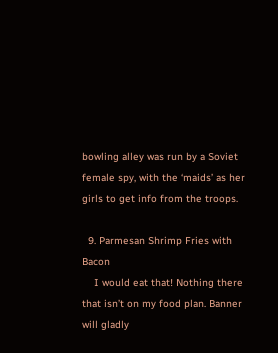bowling alley was run by a Soviet female spy, with the ‘maids’ as her girls to get info from the troops.

  9. Parmesan Shrimp Fries with Bacon
    I would eat that! Nothing there that isn’t on my food plan. Banner will gladly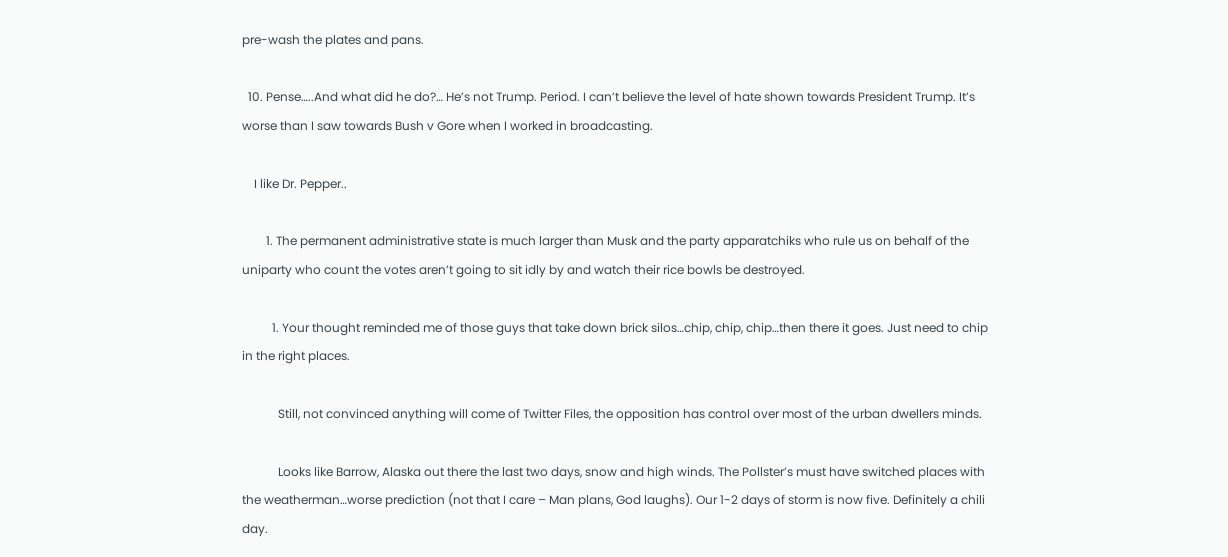pre-wash the plates and pans.

  10. Pense…..And what did he do?… He’s not Trump. Period. I can’t believe the level of hate shown towards President Trump. It’s worse than I saw towards Bush v Gore when I worked in broadcasting.

    I like Dr. Pepper..

        1. The permanent administrative state is much larger than Musk and the party apparatchiks who rule us on behalf of the uniparty who count the votes aren’t going to sit idly by and watch their rice bowls be destroyed.

          1. Your thought reminded me of those guys that take down brick silos…chip, chip, chip…then there it goes. Just need to chip in the right places.

            Still, not convinced anything will come of Twitter Files, the opposition has control over most of the urban dwellers minds.

            Looks like Barrow, Alaska out there the last two days, snow and high winds. The Pollster’s must have switched places with the weatherman…worse prediction (not that I care – Man plans, God laughs). Our 1-2 days of storm is now five. Definitely a chili day.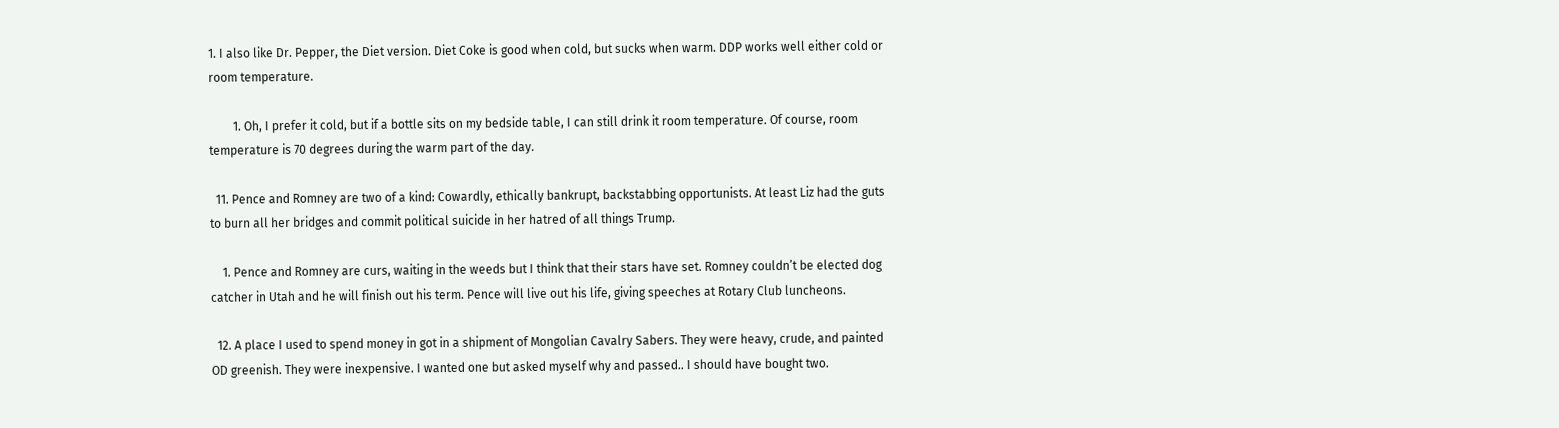1. I also like Dr. Pepper, the Diet version. Diet Coke is good when cold, but sucks when warm. DDP works well either cold or room temperature.

        1. Oh, I prefer it cold, but if a bottle sits on my bedside table, I can still drink it room temperature. Of course, room temperature is 70 degrees during the warm part of the day.

  11. Pence and Romney are two of a kind: Cowardly, ethically bankrupt, backstabbing opportunists. At least Liz had the guts to burn all her bridges and commit political suicide in her hatred of all things Trump.

    1. Pence and Romney are curs, waiting in the weeds but I think that their stars have set. Romney couldn’t be elected dog catcher in Utah and he will finish out his term. Pence will live out his life, giving speeches at Rotary Club luncheons.

  12. A place I used to spend money in got in a shipment of Mongolian Cavalry Sabers. They were heavy, crude, and painted OD greenish. They were inexpensive. I wanted one but asked myself why and passed.. I should have bought two.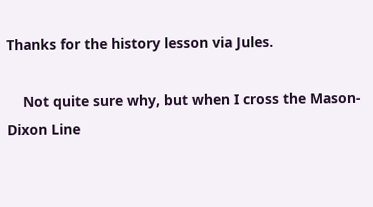Thanks for the history lesson via Jules.

    Not quite sure why, but when I cross the Mason-Dixon Line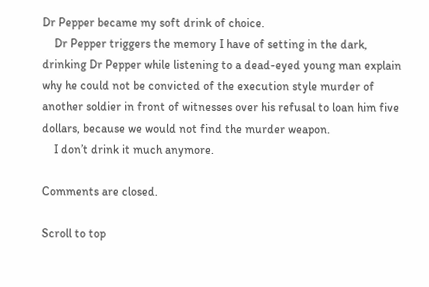Dr Pepper became my soft drink of choice.
    Dr Pepper triggers the memory I have of setting in the dark, drinking Dr Pepper while listening to a dead-eyed young man explain why he could not be convicted of the execution style murder of another soldier in front of witnesses over his refusal to loan him five dollars, because we would not find the murder weapon.
    I don’t drink it much anymore.

Comments are closed.

Scroll to top